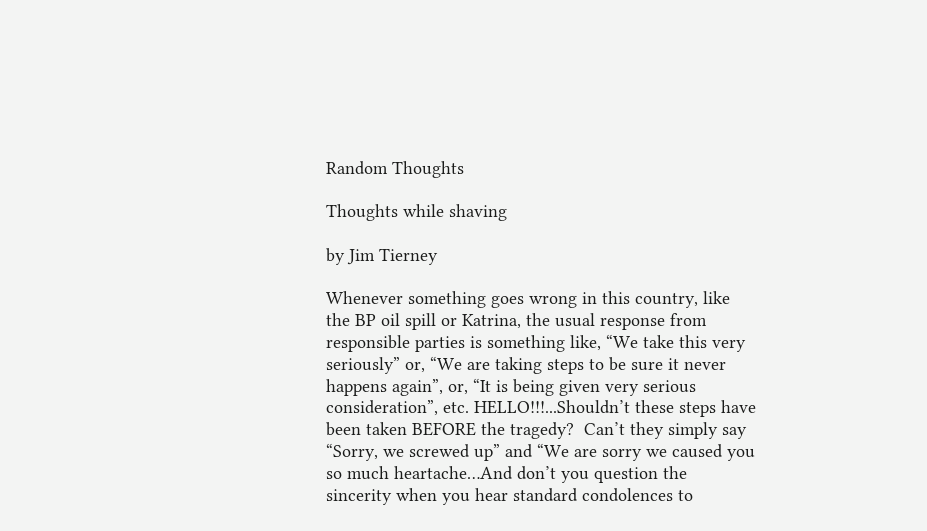Random Thoughts

Thoughts while shaving

by Jim Tierney

Whenever something goes wrong in this country, like the BP oil spill or Katrina, the usual response from responsible parties is something like, “We take this very seriously” or, “We are taking steps to be sure it never happens again”, or, “It is being given very serious consideration”, etc. HELLO!!!...Shouldn’t these steps have been taken BEFORE the tragedy?  Can’t they simply say “Sorry, we screwed up” and “We are sorry we caused you so much heartache…And don’t you question the sincerity when you hear standard condolences to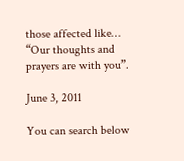those affected like… “Our thoughts and prayers are with you”.

June 3, 2011

You can search below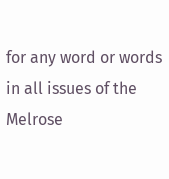for any word or words in all issues of the Melrose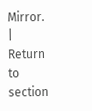Mirror.
| Return to section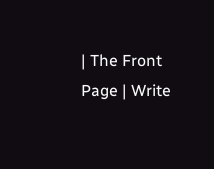| The Front Page | Write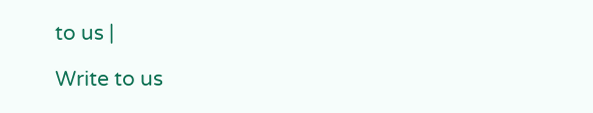to us |

Write to us